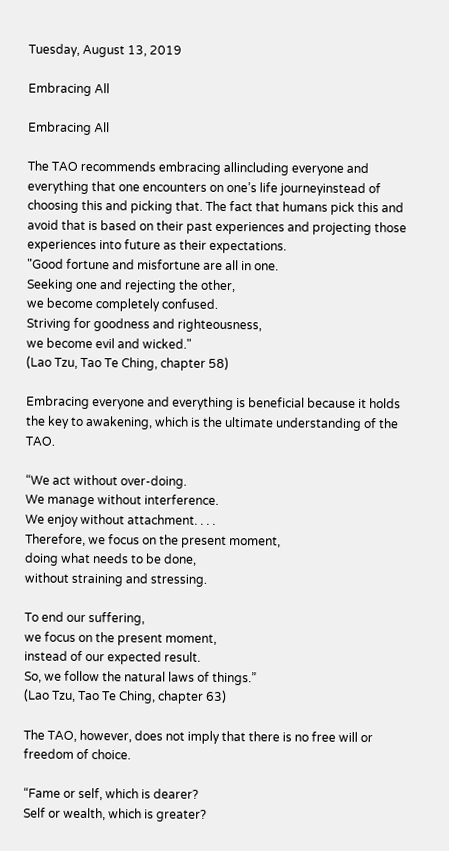Tuesday, August 13, 2019

Embracing All

Embracing All

The TAO recommends embracing allincluding everyone and everything that one encounters on one’s life journeyinstead of choosing this and picking that. The fact that humans pick this and avoid that is based on their past experiences and projecting those experiences into future as their expectations.
"Good fortune and misfortune are all in one.
Seeking one and rejecting the other,
we become completely confused.
Striving for goodness and righteousness,
we become evil and wicked."
(Lao Tzu, Tao Te Ching, chapter 58)

Embracing everyone and everything is beneficial because it holds the key to awakening, which is the ultimate understanding of the TAO.

“We act without over-doing.
We manage without interference.
We enjoy without attachment. . . .
Therefore, we focus on the present moment,
doing what needs to be done,
without straining and stressing.

To end our suffering,
we focus on the present moment,
instead of our expected result.
So, we follow the natural laws of things.”
(Lao Tzu, Tao Te Ching, chapter 63)

The TAO, however, does not imply that there is no free will or freedom of choice.

“Fame or self, which is dearer?
Self or wealth, which is greater?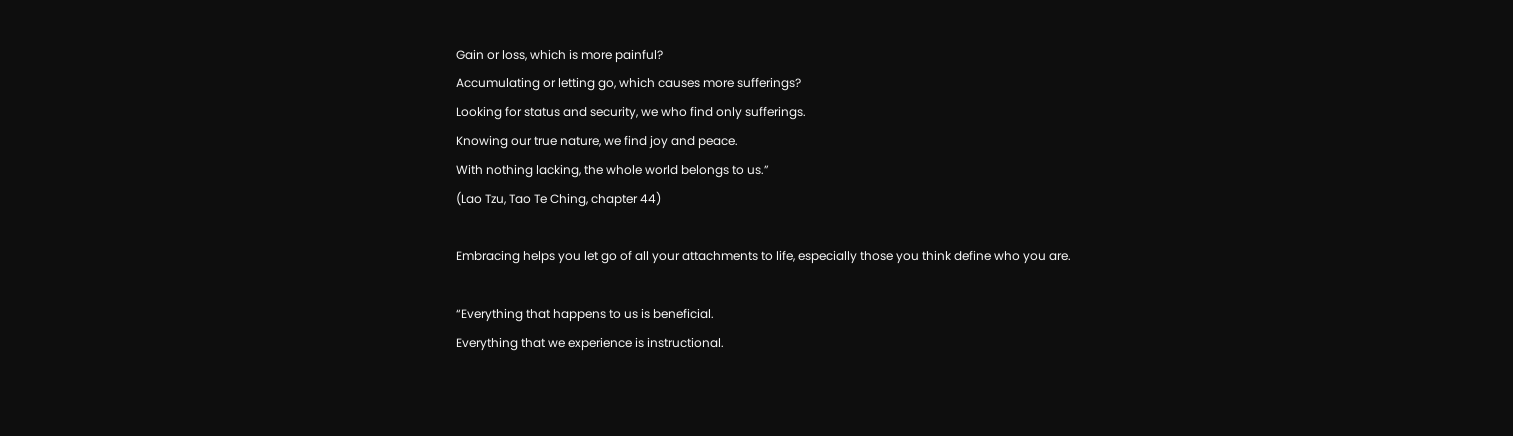Gain or loss, which is more painful?
Accumulating or letting go, which causes more sufferings?
Looking for status and security, we who find only sufferings.
Knowing our true nature, we find joy and peace.
With nothing lacking, the whole world belongs to us.”
(Lao Tzu, Tao Te Ching, chapter 44)

Embracing helps you let go of all your attachments to life, especially those you think define who you are.

“Everything that happens to us is beneficial.
Everything that we experience is instructional.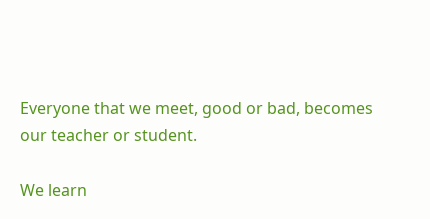Everyone that we meet, good or bad, becomes our teacher or student.

We learn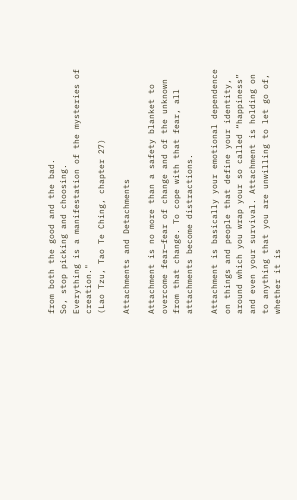from both the good and the bad.
So, stop picking and choosing.
Everything is a manifestation of the mysteries of creation."
(Lao Tzu, Tao Te Ching, chapter 27)

Attachments and Detachments

Attachment is no more than a safety blanket to overcome fear—fear of change and of the unknown from that change. To cope with that fear, all attachments become distractions.

Attachment is basically your emotional dependence on things and people that define your identity, around which you wrap your so called “happiness” and even your survival. Attachment is holding on to anything that you are unwilling to let go of, whether it is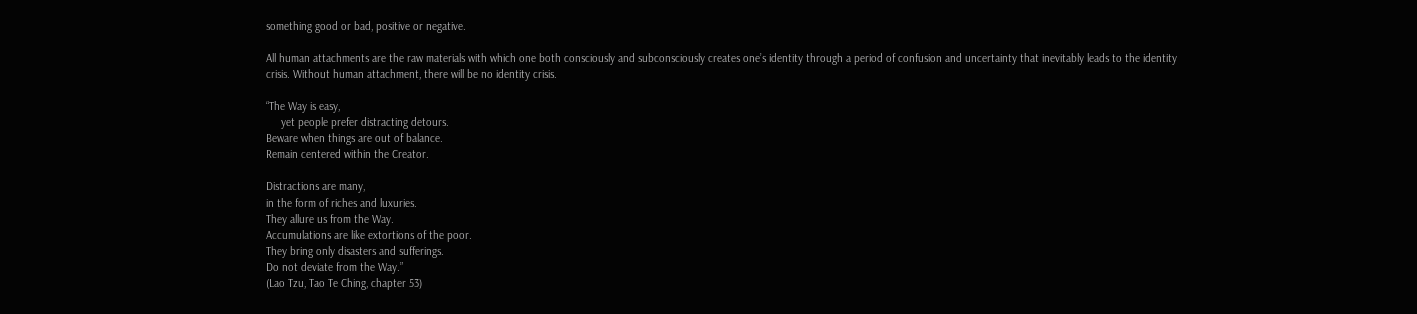something good or bad, positive or negative.

All human attachments are the raw materials with which one both consciously and subconsciously creates one’s identity through a period of confusion and uncertainty that inevitably leads to the identity crisis. Without human attachment, there will be no identity crisis.

“The Way is easy,
     yet people prefer distracting detours.
Beware when things are out of balance.
Remain centered within the Creator.

Distractions are many,
in the form of riches and luxuries.
They allure us from the Way.
Accumulations are like extortions of the poor.
They bring only disasters and sufferings.
Do not deviate from the Way.”
(Lao Tzu, Tao Te Ching, chapter 53)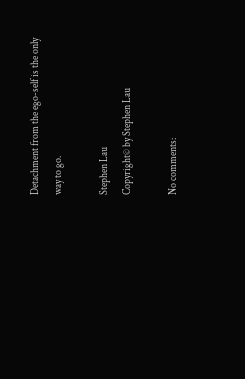Detachment from the ego-self is the only way to go.

Stephen Lau
Copyright© by Stephen Lau

No comments: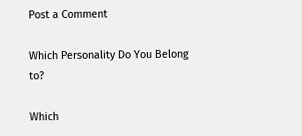Post a Comment

Which Personality Do You Belong to?

Which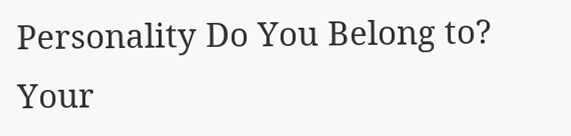Personality Do You Belong to? Your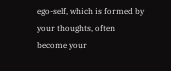ego-self, which is formed by your thoughts, often become your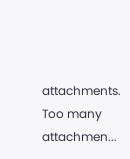attachments. Too many attachmen...